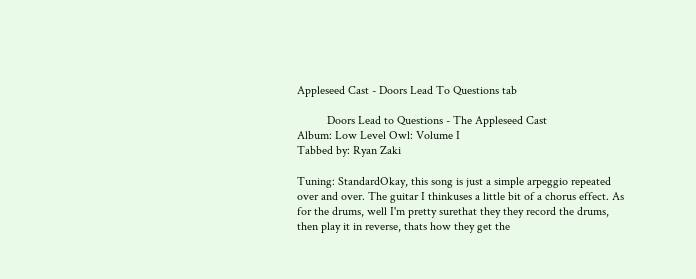Appleseed Cast - Doors Lead To Questions tab

          Doors Lead to Questions - The Appleseed Cast
Album: Low Level Owl: Volume I
Tabbed by: Ryan Zaki

Tuning: StandardOkay, this song is just a simple arpeggio repeated over and over. The guitar I thinkuses a little bit of a chorus effect. As for the drums, well I'm pretty surethat they they record the drums, then play it in reverse, thats how they get the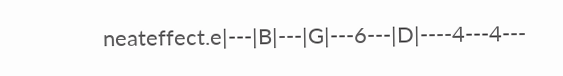neateffect.e|---|B|---|G|---6---|D|----4---4---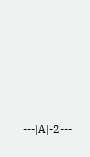---|A|-2---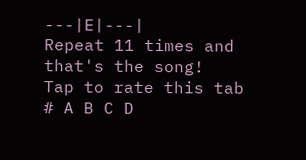---|E|---|
Repeat 11 times and that's the song!
Tap to rate this tab
# A B C D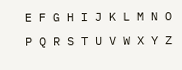E F G H I J K L M N O P Q R S T U V W X Y Z